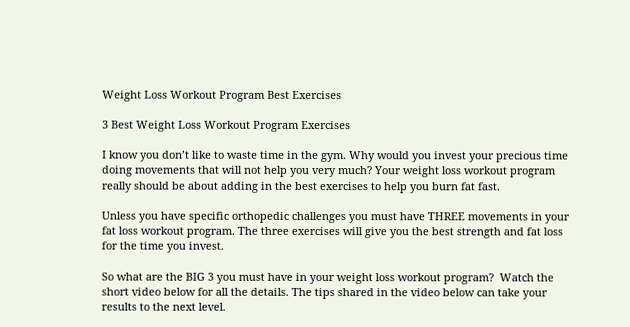Weight Loss Workout Program Best Exercises

3 Best Weight Loss Workout Program Exercises

I know you don’t like to waste time in the gym. Why would you invest your precious time doing movements that will not help you very much? Your weight loss workout program really should be about adding in the best exercises to help you burn fat fast.

Unless you have specific orthopedic challenges you must have THREE movements in your fat loss workout program. The three exercises will give you the best strength and fat loss for the time you invest.

So what are the BIG 3 you must have in your weight loss workout program?  Watch the short video below for all the details. The tips shared in the video below can take your results to the next level.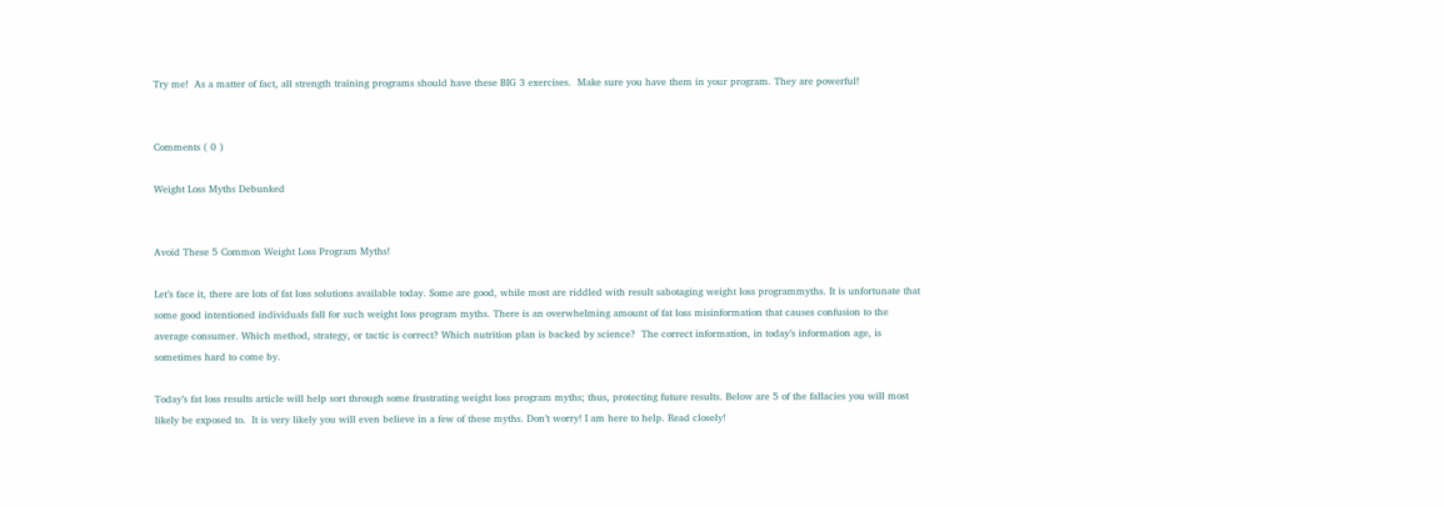Try me!  As a matter of fact, all strength training programs should have these BIG 3 exercises.  Make sure you have them in your program. They are powerful!


Comments ( 0 )

Weight Loss Myths Debunked


Avoid These 5 Common Weight Loss Program Myths!

Let’s face it, there are lots of fat loss solutions available today. Some are good, while most are riddled with result sabotaging weight loss programmyths. It is unfortunate that some good intentioned individuals fall for such weight loss program myths. There is an overwhelming amount of fat loss misinformation that causes confusion to the average consumer. Which method, strategy, or tactic is correct? Which nutrition plan is backed by science?  The correct information, in today’s information age, is sometimes hard to come by.

Today’s fat loss results article will help sort through some frustrating weight loss program myths; thus, protecting future results. Below are 5 of the fallacies you will most likely be exposed to.  It is very likely you will even believe in a few of these myths. Don’t worry! I am here to help. Read closely!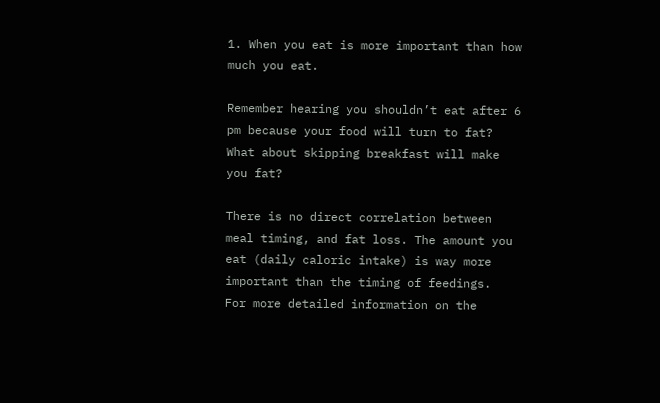1. When you eat is more important than how much you eat.

Remember hearing you shouldn’t eat after 6 pm because your food will turn to fat?  What about skipping breakfast will make you fat?

There is no direct correlation between meal timing, and fat loss. The amount you eat (daily caloric intake) is way more important than the timing of feedings.  For more detailed information on the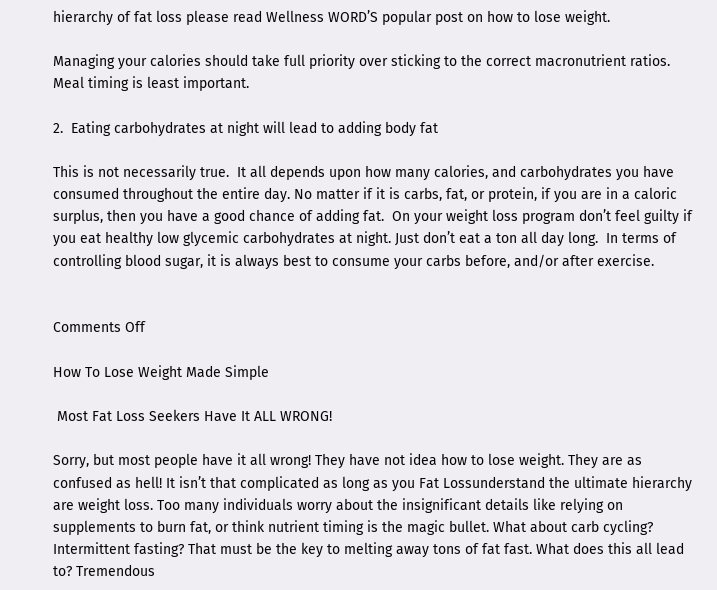hierarchy of fat loss please read Wellness WORD’S popular post on how to lose weight.

Managing your calories should take full priority over sticking to the correct macronutrient ratios. Meal timing is least important.

2.  Eating carbohydrates at night will lead to adding body fat

This is not necessarily true.  It all depends upon how many calories, and carbohydrates you have consumed throughout the entire day. No matter if it is carbs, fat, or protein, if you are in a caloric surplus, then you have a good chance of adding fat.  On your weight loss program don’t feel guilty if you eat healthy low glycemic carbohydrates at night. Just don’t eat a ton all day long.  In terms of controlling blood sugar, it is always best to consume your carbs before, and/or after exercise.


Comments Off

How To Lose Weight Made Simple

 Most Fat Loss Seekers Have It ALL WRONG!

Sorry, but most people have it all wrong! They have not idea how to lose weight. They are as confused as hell! It isn’t that complicated as long as you Fat Lossunderstand the ultimate hierarchy are weight loss. Too many individuals worry about the insignificant details like relying on supplements to burn fat, or think nutrient timing is the magic bullet. What about carb cycling? Intermittent fasting? That must be the key to melting away tons of fat fast. What does this all lead to? Tremendous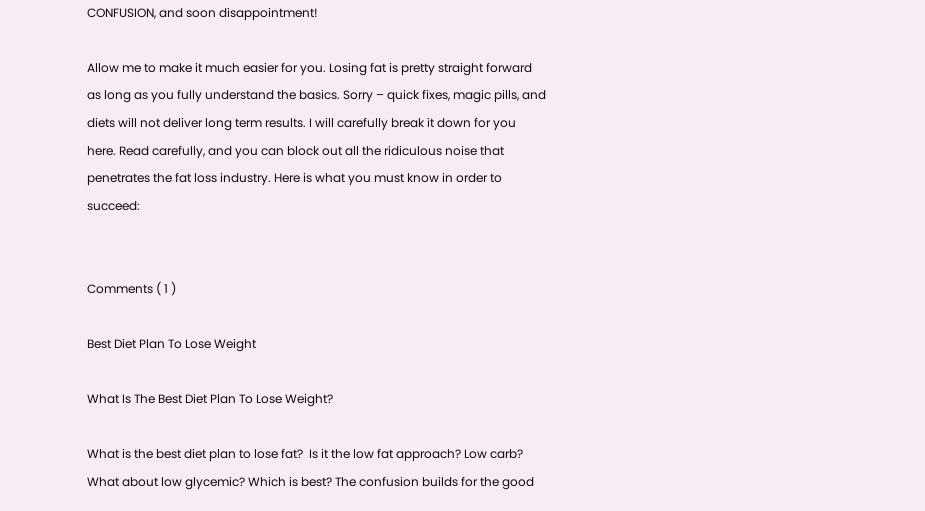CONFUSION, and soon disappointment!

Allow me to make it much easier for you. Losing fat is pretty straight forward as long as you fully understand the basics. Sorry – quick fixes, magic pills, and diets will not deliver long term results. I will carefully break it down for you here. Read carefully, and you can block out all the ridiculous noise that penetrates the fat loss industry. Here is what you must know in order to succeed:


Comments ( 1 )

Best Diet Plan To Lose Weight

What Is The Best Diet Plan To Lose Weight?

What is the best diet plan to lose fat?  Is it the low fat approach? Low carb? What about low glycemic? Which is best? The confusion builds for the good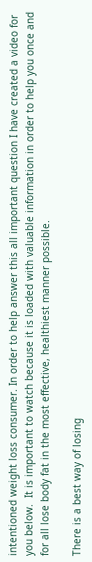intentioned weight loss consumer. In order to help answer this all important question I have created a video for you below.  It is important to watch because it is loaded with valuable information in order to help you once and for all lose body fat in the most effective, healthiest manner possible.

There is a best way of losing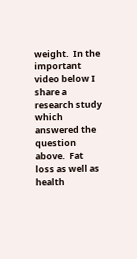weight.  In the important video below I share a research study which answered the question above.  Fat loss as well as health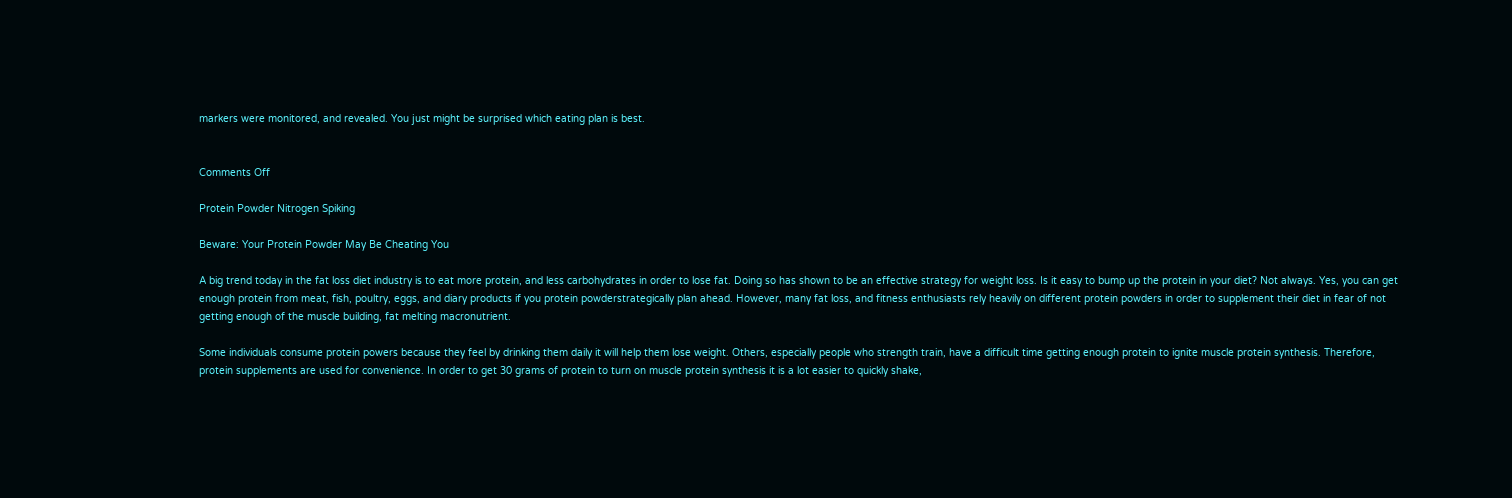markers were monitored, and revealed. You just might be surprised which eating plan is best.


Comments Off

Protein Powder Nitrogen Spiking

Beware: Your Protein Powder May Be Cheating You

A big trend today in the fat loss diet industry is to eat more protein, and less carbohydrates in order to lose fat. Doing so has shown to be an effective strategy for weight loss. Is it easy to bump up the protein in your diet? Not always. Yes, you can get enough protein from meat, fish, poultry, eggs, and diary products if you protein powderstrategically plan ahead. However, many fat loss, and fitness enthusiasts rely heavily on different protein powders in order to supplement their diet in fear of not getting enough of the muscle building, fat melting macronutrient.

Some individuals consume protein powers because they feel by drinking them daily it will help them lose weight. Others, especially people who strength train, have a difficult time getting enough protein to ignite muscle protein synthesis. Therefore, protein supplements are used for convenience. In order to get 30 grams of protein to turn on muscle protein synthesis it is a lot easier to quickly shake,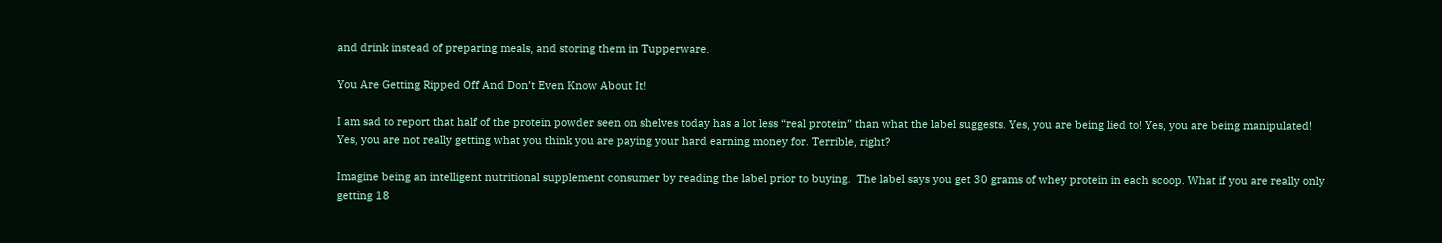and drink instead of preparing meals, and storing them in Tupperware.

You Are Getting Ripped Off And Don’t Even Know About It!

I am sad to report that half of the protein powder seen on shelves today has a lot less “real protein” than what the label suggests. Yes, you are being lied to! Yes, you are being manipulated! Yes, you are not really getting what you think you are paying your hard earning money for. Terrible, right?

Imagine being an intelligent nutritional supplement consumer by reading the label prior to buying.  The label says you get 30 grams of whey protein in each scoop. What if you are really only getting 18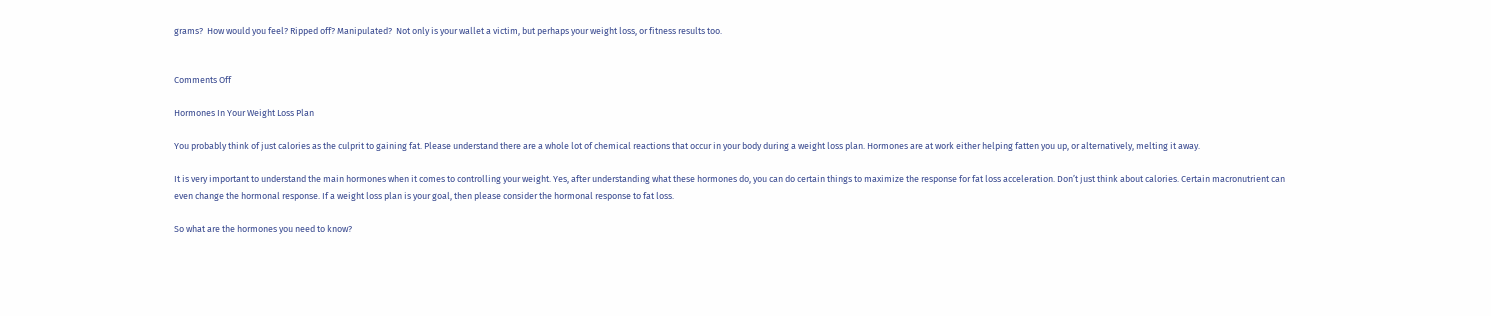grams?  How would you feel? Ripped off? Manipulated?  Not only is your wallet a victim, but perhaps your weight loss, or fitness results too.


Comments Off

Hormones In Your Weight Loss Plan

You probably think of just calories as the culprit to gaining fat. Please understand there are a whole lot of chemical reactions that occur in your body during a weight loss plan. Hormones are at work either helping fatten you up, or alternatively, melting it away.

It is very important to understand the main hormones when it comes to controlling your weight. Yes, after understanding what these hormones do, you can do certain things to maximize the response for fat loss acceleration. Don’t just think about calories. Certain macronutrient can even change the hormonal response. If a weight loss plan is your goal, then please consider the hormonal response to fat loss.

So what are the hormones you need to know?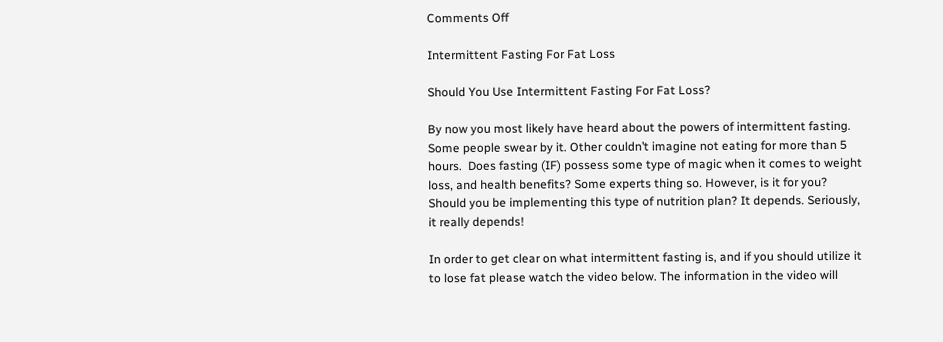Comments Off

Intermittent Fasting For Fat Loss

Should You Use Intermittent Fasting For Fat Loss?

By now you most likely have heard about the powers of intermittent fasting. Some people swear by it. Other couldn’t imagine not eating for more than 5 hours.  Does fasting (IF) possess some type of magic when it comes to weight loss, and health benefits? Some experts thing so. However, is it for you?  Should you be implementing this type of nutrition plan? It depends. Seriously, it really depends!

In order to get clear on what intermittent fasting is, and if you should utilize it to lose fat please watch the video below. The information in the video will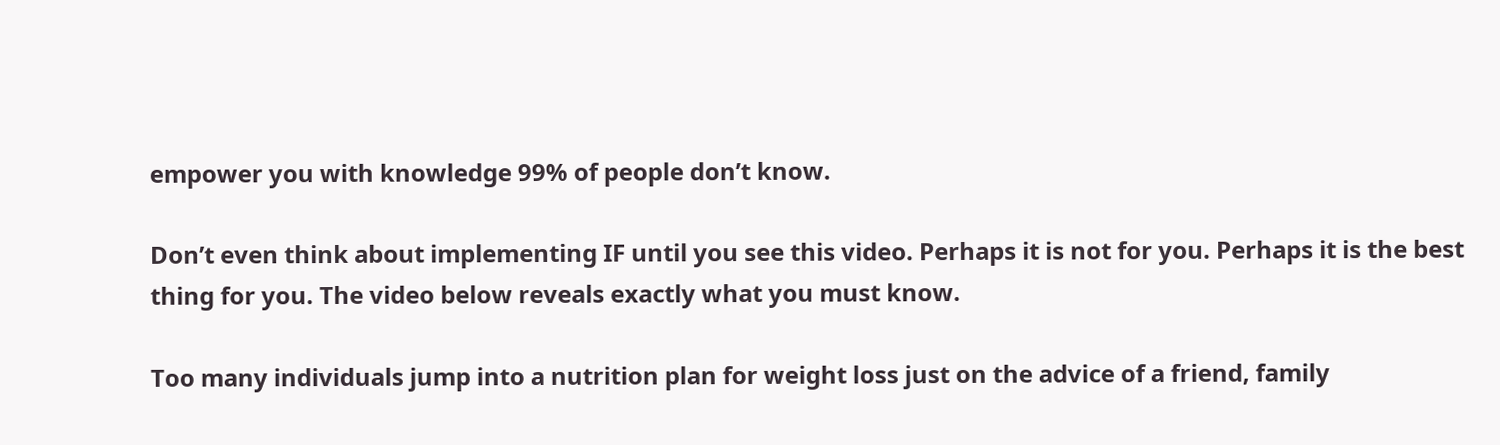empower you with knowledge 99% of people don’t know.

Don’t even think about implementing IF until you see this video. Perhaps it is not for you. Perhaps it is the best thing for you. The video below reveals exactly what you must know.

Too many individuals jump into a nutrition plan for weight loss just on the advice of a friend, family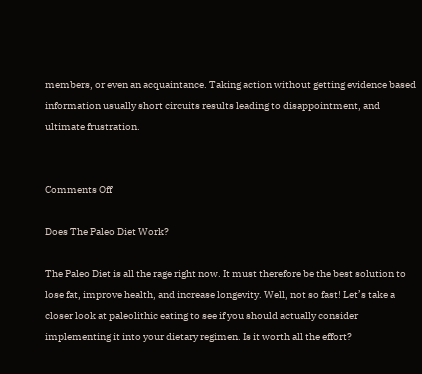members, or even an acquaintance. Taking action without getting evidence based information usually short circuits results leading to disappointment, and ultimate frustration.


Comments Off

Does The Paleo Diet Work?

The Paleo Diet is all the rage right now. It must therefore be the best solution to lose fat, improve health, and increase longevity. Well, not so fast! Let’s take a closer look at paleolithic eating to see if you should actually consider implementing it into your dietary regimen. Is it worth all the effort?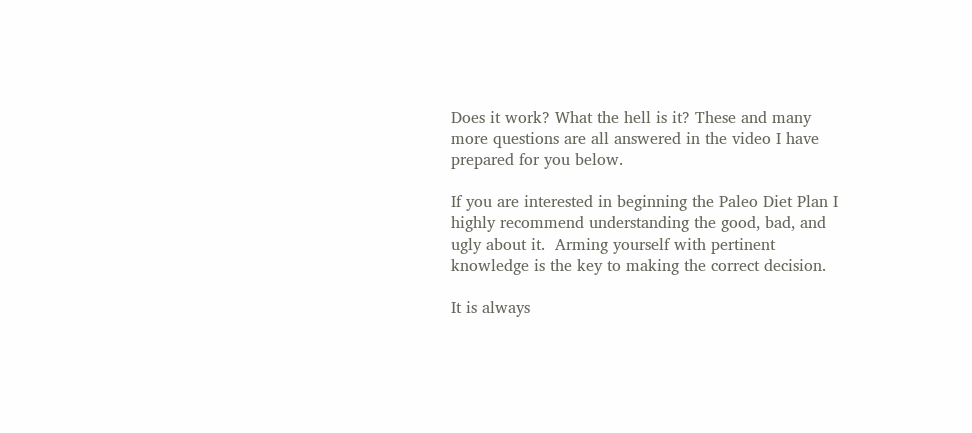Does it work? What the hell is it? These and many more questions are all answered in the video I have prepared for you below.

If you are interested in beginning the Paleo Diet Plan I highly recommend understanding the good, bad, and ugly about it.  Arming yourself with pertinent knowledge is the key to making the correct decision.

It is always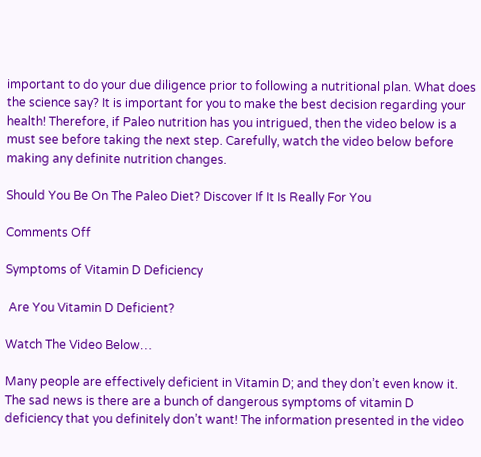important to do your due diligence prior to following a nutritional plan. What does the science say? It is important for you to make the best decision regarding your health! Therefore, if Paleo nutrition has you intrigued, then the video below is a must see before taking the next step. Carefully, watch the video below before making any definite nutrition changes.

Should You Be On The Paleo Diet? Discover If It Is Really For You

Comments Off

Symptoms of Vitamin D Deficiency

 Are You Vitamin D Deficient?

Watch The Video Below…

Many people are effectively deficient in Vitamin D; and they don’t even know it.  The sad news is there are a bunch of dangerous symptoms of vitamin D deficiency that you definitely don’t want! The information presented in the video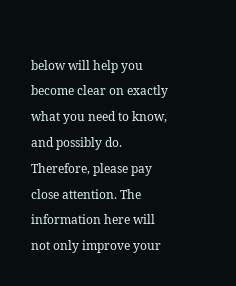below will help you become clear on exactly what you need to know, and possibly do. Therefore, please pay close attention. The information here will not only improve your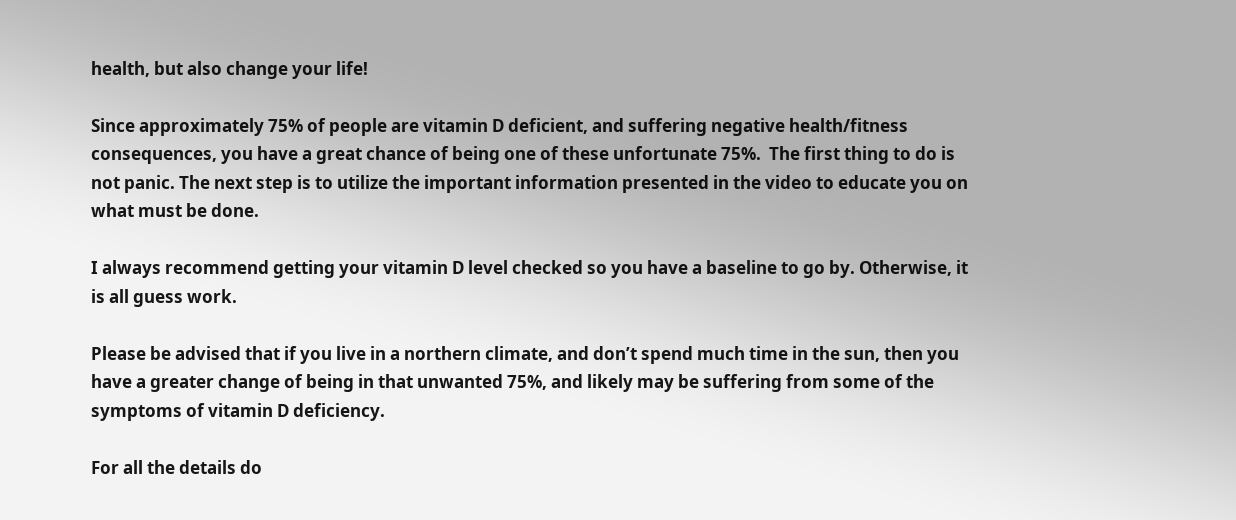health, but also change your life!

Since approximately 75% of people are vitamin D deficient, and suffering negative health/fitness consequences, you have a great chance of being one of these unfortunate 75%.  The first thing to do is not panic. The next step is to utilize the important information presented in the video to educate you on what must be done.

I always recommend getting your vitamin D level checked so you have a baseline to go by. Otherwise, it is all guess work.

Please be advised that if you live in a northern climate, and don’t spend much time in the sun, then you have a greater change of being in that unwanted 75%, and likely may be suffering from some of the symptoms of vitamin D deficiency.

For all the details do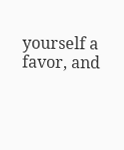yourself a favor, and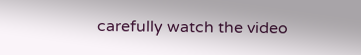carefully watch the video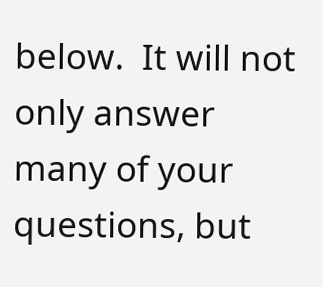below.  It will not only answer many of your questions, but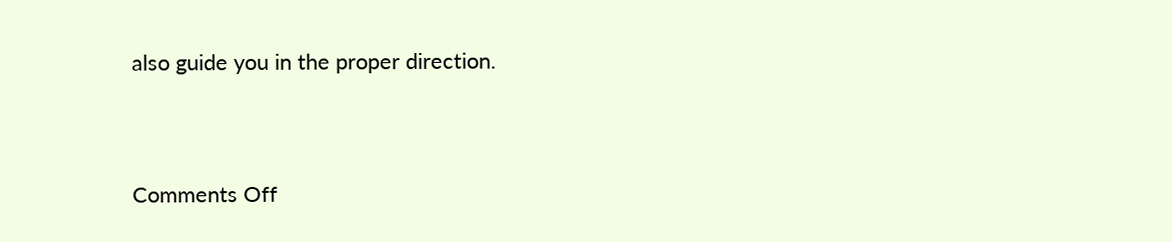also guide you in the proper direction.


Comments Off